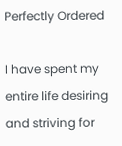Perfectly Ordered

I have spent my entire life desiring and striving for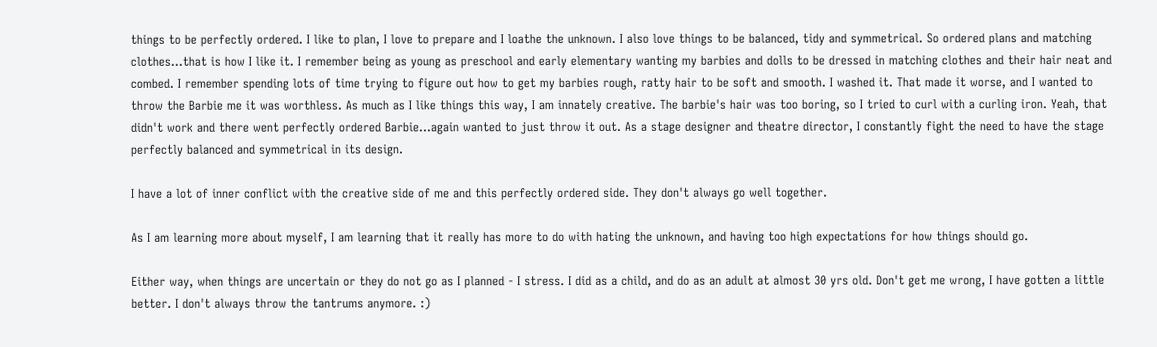things to be perfectly ordered. I like to plan, I love to prepare and I loathe the unknown. I also love things to be balanced, tidy and symmetrical. So ordered plans and matching clothes...that is how I like it. I remember being as young as preschool and early elementary wanting my barbies and dolls to be dressed in matching clothes and their hair neat and combed. I remember spending lots of time trying to figure out how to get my barbies rough, ratty hair to be soft and smooth. I washed it. That made it worse, and I wanted to throw the Barbie me it was worthless. As much as I like things this way, I am innately creative. The barbie's hair was too boring, so I tried to curl with a curling iron. Yeah, that didn't work and there went perfectly ordered Barbie...again wanted to just throw it out. As a stage designer and theatre director, I constantly fight the need to have the stage perfectly balanced and symmetrical in its design.

I have a lot of inner conflict with the creative side of me and this perfectly ordered side. They don't always go well together.

As I am learning more about myself, I am learning that it really has more to do with hating the unknown, and having too high expectations for how things should go.

Either way, when things are uncertain or they do not go as I planned - I stress. I did as a child, and do as an adult at almost 30 yrs old. Don't get me wrong, I have gotten a little better. I don't always throw the tantrums anymore. :)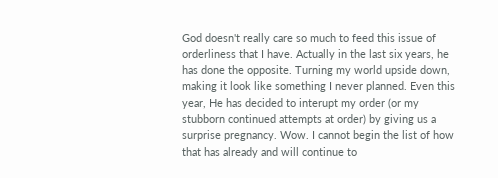God doesn't really care so much to feed this issue of orderliness that I have. Actually in the last six years, he has done the opposite. Turning my world upside down, making it look like something I never planned. Even this year, He has decided to interupt my order (or my stubborn continued attempts at order) by giving us a surprise pregnancy. Wow. I cannot begin the list of how that has already and will continue to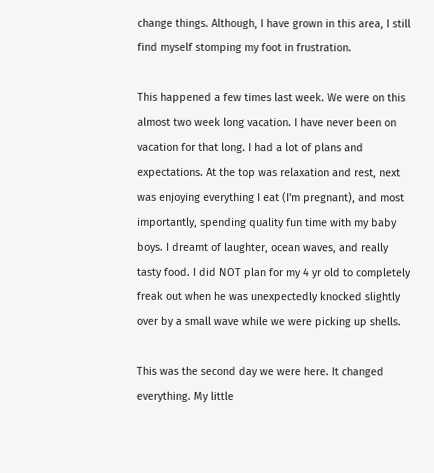change things. Although, I have grown in this area, I still find myself stomping my foot in frustration.

This happened a few times last week. We were on this almost two week long vacation. I have never been on vacation for that long. I had a lot of plans and expectations. At the top was relaxation and rest, next was enjoying everything I eat (I'm pregnant), and most importantly, spending quality fun time with my baby boys. I dreamt of laughter, ocean waves, and really tasty food. I did NOT plan for my 4 yr old to completely freak out when he was unexpectedly knocked slightly over by a small wave while we were picking up shells.

This was the second day we were here. It changed everything. My little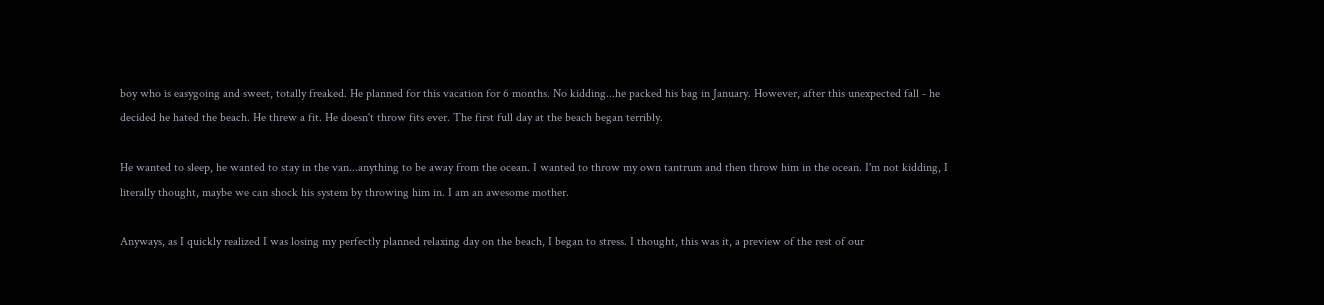boy who is easygoing and sweet, totally freaked. He planned for this vacation for 6 months. No kidding...he packed his bag in January. However, after this unexpected fall - he decided he hated the beach. He threw a fit. He doesn't throw fits ever. The first full day at the beach began terribly.

He wanted to sleep, he wanted to stay in the van...anything to be away from the ocean. I wanted to throw my own tantrum and then throw him in the ocean. I'm not kidding, I literally thought, maybe we can shock his system by throwing him in. I am an awesome mother.

Anyways, as I quickly realized I was losing my perfectly planned relaxing day on the beach, I began to stress. I thought, this was it, a preview of the rest of our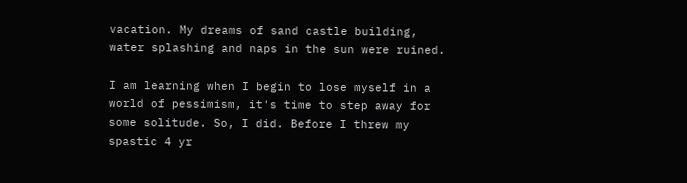vacation. My dreams of sand castle building, water splashing and naps in the sun were ruined.

I am learning when I begin to lose myself in a world of pessimism, it's time to step away for some solitude. So, I did. Before I threw my spastic 4 yr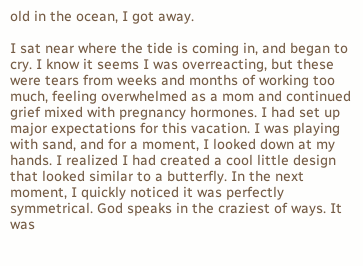old in the ocean, I got away.

I sat near where the tide is coming in, and began to cry. I know it seems I was overreacting, but these were tears from weeks and months of working too much, feeling overwhelmed as a mom and continued grief mixed with pregnancy hormones. I had set up major expectations for this vacation. I was playing with sand, and for a moment, I looked down at my hands. I realized I had created a cool little design that looked similar to a butterfly. In the next moment, I quickly noticed it was perfectly symmetrical. God speaks in the craziest of ways. It was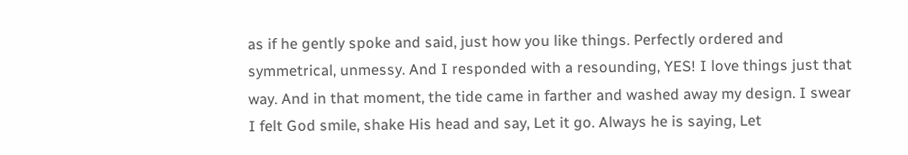as if he gently spoke and said, just how you like things. Perfectly ordered and symmetrical, unmessy. And I responded with a resounding, YES! I love things just that way. And in that moment, the tide came in farther and washed away my design. I swear I felt God smile, shake His head and say, Let it go. Always he is saying, Let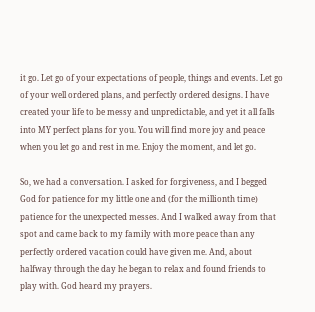it go. Let go of your expectations of people, things and events. Let go of your well ordered plans, and perfectly ordered designs. I have created your life to be messy and unpredictable, and yet it all falls into MY perfect plans for you. You will find more joy and peace when you let go and rest in me. Enjoy the moment, and let go.

So, we had a conversation. I asked for forgiveness, and I begged God for patience for my little one and (for the millionth time) patience for the unexpected messes. And I walked away from that spot and came back to my family with more peace than any perfectly ordered vacation could have given me. And, about halfway through the day he began to relax and found friends to play with. God heard my prayers.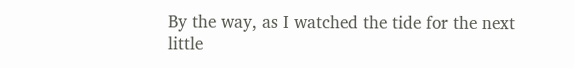By the way, as I watched the tide for the next little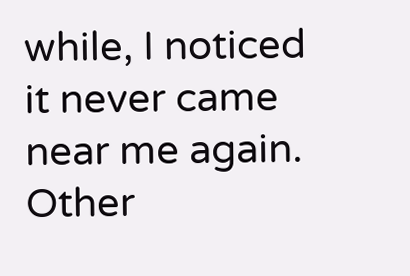while, I noticed it never came near me again. Other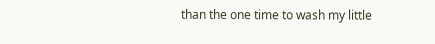than the one time to wash my little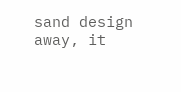sand design away, it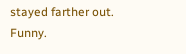stayed farther out. Funny.